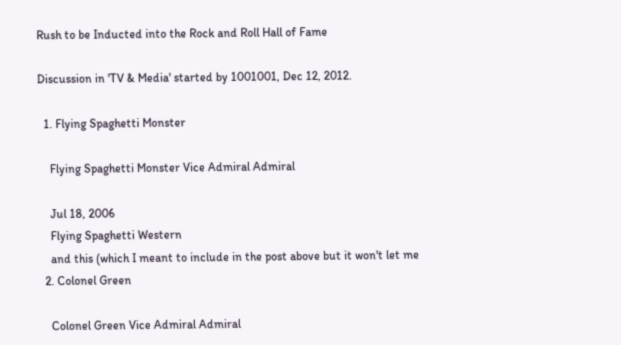Rush to be Inducted into the Rock and Roll Hall of Fame

Discussion in 'TV & Media' started by 1001001, Dec 12, 2012.

  1. Flying Spaghetti Monster

    Flying Spaghetti Monster Vice Admiral Admiral

    Jul 18, 2006
    Flying Spaghetti Western
    and this (which I meant to include in the post above but it won't let me
  2. Colonel Green

    Colonel Green Vice Admiral Admiral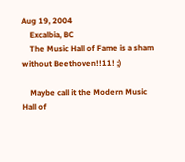Aug 19, 2004
    Excalbia, BC
    The Music Hall of Fame is a sham without Beethoven!!11! ;)

    Maybe call it the Modern Music Hall of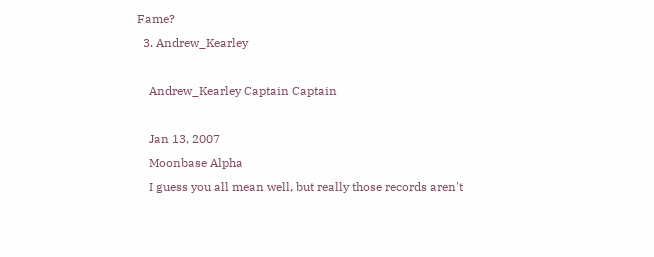Fame?
  3. Andrew_Kearley

    Andrew_Kearley Captain Captain

    Jan 13, 2007
    Moonbase Alpha
    I guess you all mean well, but really those records aren't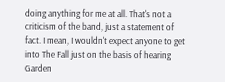doing anything for me at all. That's not a criticism of the band, just a statement of fact. I mean, I wouldn't expect anyone to get into The Fall just on the basis of hearing Garden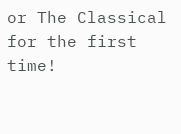or The Classical for the first time!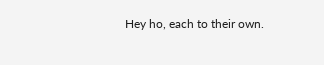Hey ho, each to their own.